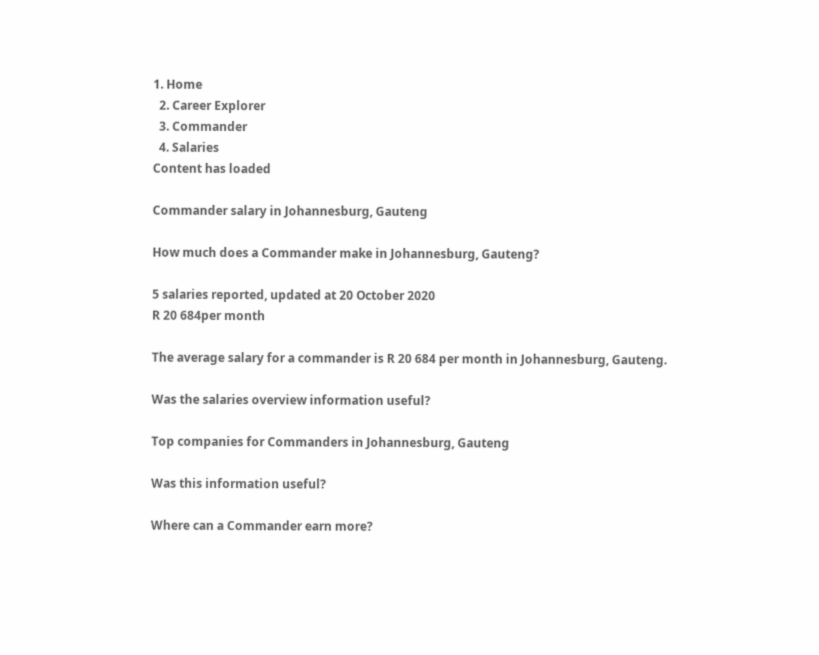1. Home
  2. Career Explorer
  3. Commander
  4. Salaries
Content has loaded

Commander salary in Johannesburg, Gauteng

How much does a Commander make in Johannesburg, Gauteng?

5 salaries reported, updated at 20 October 2020
R 20 684per month

The average salary for a commander is R 20 684 per month in Johannesburg, Gauteng.

Was the salaries overview information useful?

Top companies for Commanders in Johannesburg, Gauteng

Was this information useful?

Where can a Commander earn more?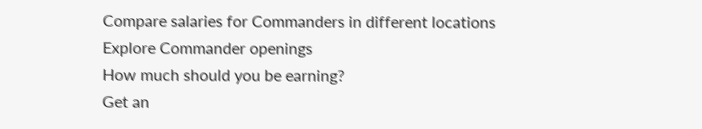Compare salaries for Commanders in different locations
Explore Commander openings
How much should you be earning?
Get an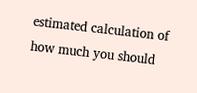estimated calculation of how much you should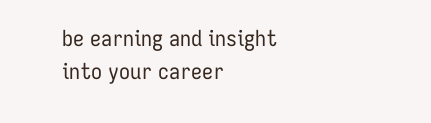be earning and insight into your career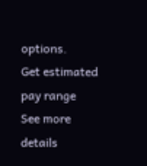options.
Get estimated pay range
See more details